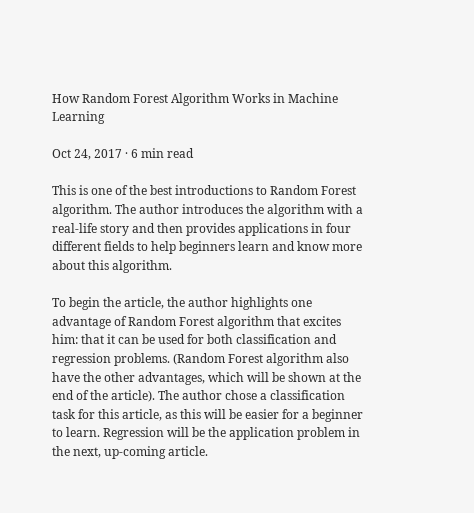How Random Forest Algorithm Works in Machine Learning

Oct 24, 2017 · 6 min read

This is one of the best introductions to Random Forest algorithm. The author introduces the algorithm with a real-life story and then provides applications in four different fields to help beginners learn and know more about this algorithm.

To begin the article, the author highlights one advantage of Random Forest algorithm that excites him: that it can be used for both classification and regression problems. (Random Forest algorithm also have the other advantages, which will be shown at the end of the article). The author chose a classification task for this article, as this will be easier for a beginner to learn. Regression will be the application problem in the next, up-coming article.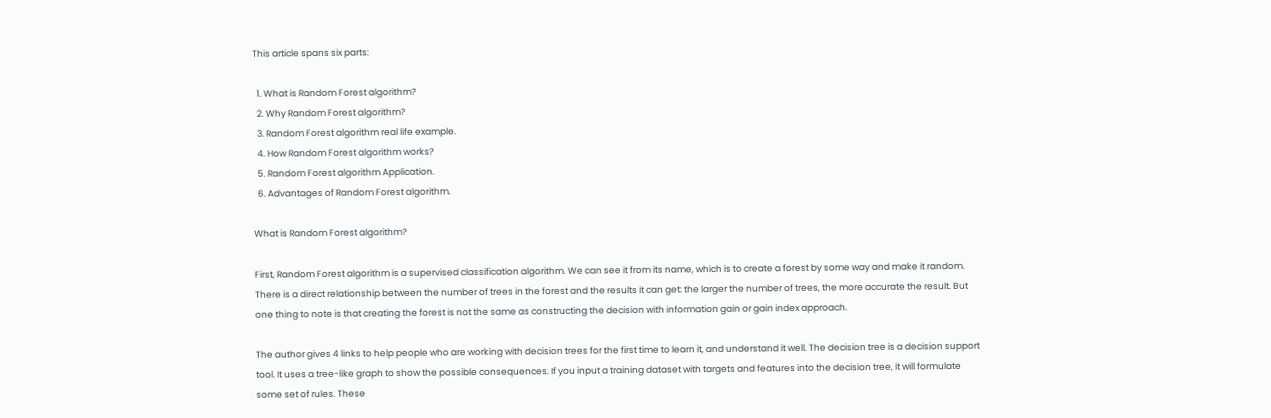This article spans six parts:

  1. What is Random Forest algorithm?
  2. Why Random Forest algorithm?
  3. Random Forest algorithm real life example.
  4. How Random Forest algorithm works?
  5. Random Forest algorithm Application.
  6. Advantages of Random Forest algorithm.

What is Random Forest algorithm?

First, Random Forest algorithm is a supervised classification algorithm. We can see it from its name, which is to create a forest by some way and make it random. There is a direct relationship between the number of trees in the forest and the results it can get: the larger the number of trees, the more accurate the result. But one thing to note is that creating the forest is not the same as constructing the decision with information gain or gain index approach.

The author gives 4 links to help people who are working with decision trees for the first time to learn it, and understand it well. The decision tree is a decision support tool. It uses a tree-like graph to show the possible consequences. If you input a training dataset with targets and features into the decision tree, it will formulate some set of rules. These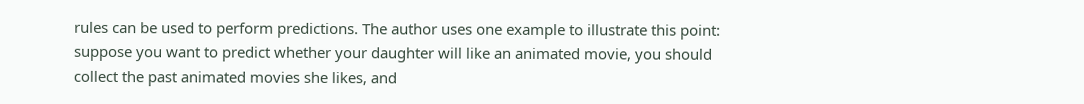rules can be used to perform predictions. The author uses one example to illustrate this point: suppose you want to predict whether your daughter will like an animated movie, you should collect the past animated movies she likes, and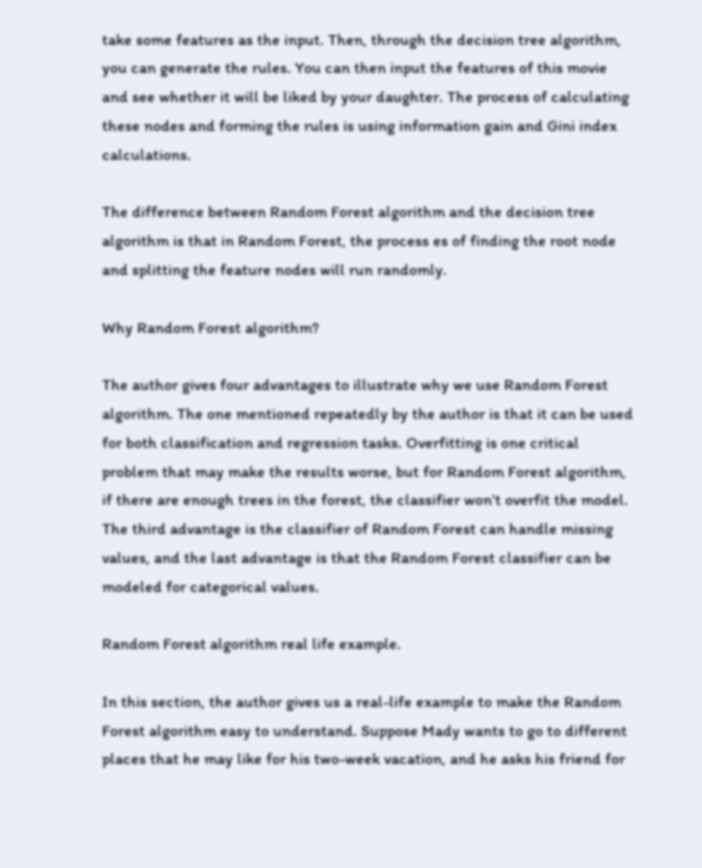take some features as the input. Then, through the decision tree algorithm, you can generate the rules. You can then input the features of this movie and see whether it will be liked by your daughter. The process of calculating these nodes and forming the rules is using information gain and Gini index calculations.

The difference between Random Forest algorithm and the decision tree algorithm is that in Random Forest, the process es of finding the root node and splitting the feature nodes will run randomly.

Why Random Forest algorithm?

The author gives four advantages to illustrate why we use Random Forest algorithm. The one mentioned repeatedly by the author is that it can be used for both classification and regression tasks. Overfitting is one critical problem that may make the results worse, but for Random Forest algorithm, if there are enough trees in the forest, the classifier won’t overfit the model. The third advantage is the classifier of Random Forest can handle missing values, and the last advantage is that the Random Forest classifier can be modeled for categorical values.

Random Forest algorithm real life example.

In this section, the author gives us a real-life example to make the Random Forest algorithm easy to understand. Suppose Mady wants to go to different places that he may like for his two-week vacation, and he asks his friend for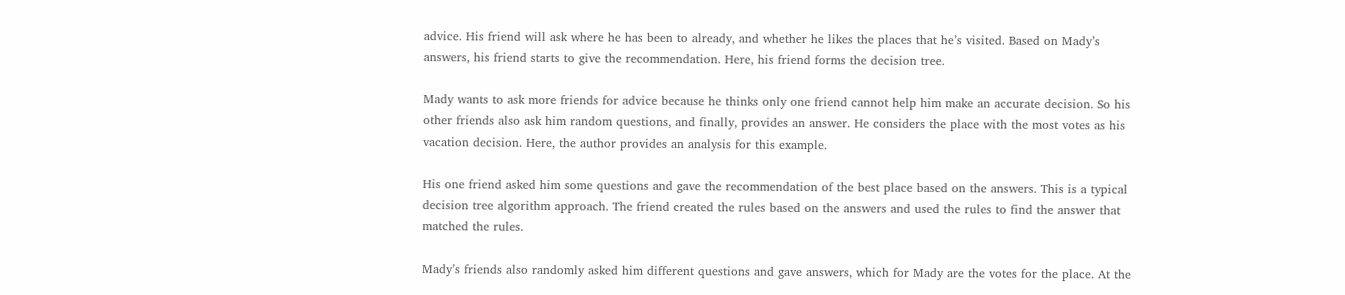advice. His friend will ask where he has been to already, and whether he likes the places that he’s visited. Based on Mady’s answers, his friend starts to give the recommendation. Here, his friend forms the decision tree.

Mady wants to ask more friends for advice because he thinks only one friend cannot help him make an accurate decision. So his other friends also ask him random questions, and finally, provides an answer. He considers the place with the most votes as his vacation decision. Here, the author provides an analysis for this example.

His one friend asked him some questions and gave the recommendation of the best place based on the answers. This is a typical decision tree algorithm approach. The friend created the rules based on the answers and used the rules to find the answer that matched the rules.

Mady’s friends also randomly asked him different questions and gave answers, which for Mady are the votes for the place. At the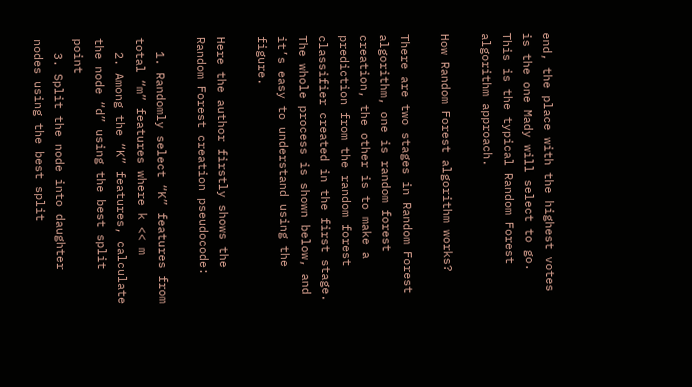end, the place with the highest votes is the one Mady will select to go. This is the typical Random Forest algorithm approach.

How Random Forest algorithm works?

There are two stages in Random Forest algorithm, one is random forest creation, the other is to make a prediction from the random forest classifier created in the first stage. The whole process is shown below, and it’s easy to understand using the figure.

Here the author firstly shows the Random Forest creation pseudocode:

  1. Randomly select “K” features from total “m” features where k << m
  2. Among the “K” features, calculate the node “d” using the best split point
  3. Split the node into daughter nodes using the best split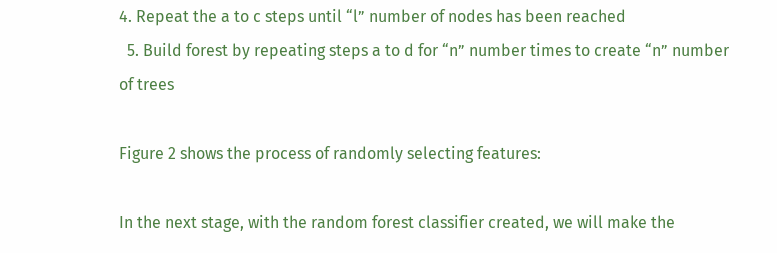4. Repeat the a to c steps until “l” number of nodes has been reached
  5. Build forest by repeating steps a to d for “n” number times to create “n” number of trees

Figure 2 shows the process of randomly selecting features:

In the next stage, with the random forest classifier created, we will make the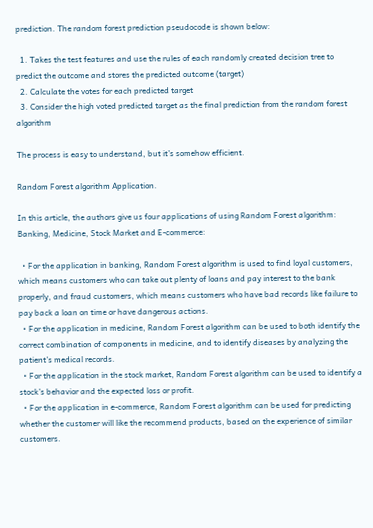prediction. The random forest prediction pseudocode is shown below:

  1. Takes the test features and use the rules of each randomly created decision tree to predict the outcome and stores the predicted outcome (target)
  2. Calculate the votes for each predicted target
  3. Consider the high voted predicted target as the final prediction from the random forest algorithm

The process is easy to understand, but it’s somehow efficient.

Random Forest algorithm Application.

In this article, the authors give us four applications of using Random Forest algorithm: Banking, Medicine, Stock Market and E-commerce:

  • For the application in banking, Random Forest algorithm is used to find loyal customers, which means customers who can take out plenty of loans and pay interest to the bank properly, and fraud customers, which means customers who have bad records like failure to pay back a loan on time or have dangerous actions.
  • For the application in medicine, Random Forest algorithm can be used to both identify the correct combination of components in medicine, and to identify diseases by analyzing the patient’s medical records.
  • For the application in the stock market, Random Forest algorithm can be used to identify a stock’s behavior and the expected loss or profit.
  • For the application in e-commerce, Random Forest algorithm can be used for predicting whether the customer will like the recommend products, based on the experience of similar customers.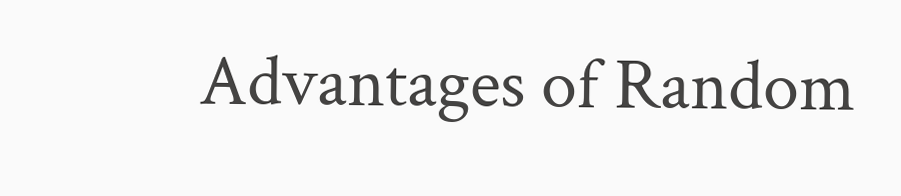Advantages of Random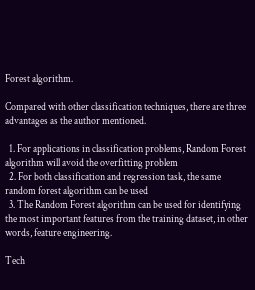Forest algorithm.

Compared with other classification techniques, there are three advantages as the author mentioned.

  1. For applications in classification problems, Random Forest algorithm will avoid the overfitting problem
  2. For both classification and regression task, the same random forest algorithm can be used
  3. The Random Forest algorithm can be used for identifying the most important features from the training dataset, in other words, feature engineering.

Tech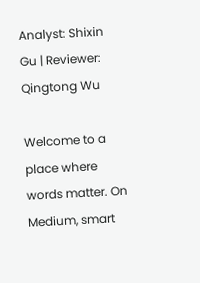Analyst: Shixin Gu | Reviewer: Qingtong Wu

Welcome to a place where words matter. On Medium, smart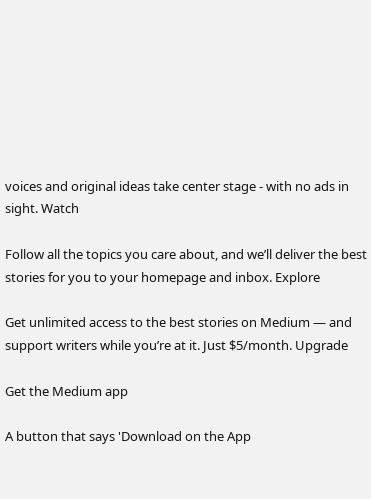voices and original ideas take center stage - with no ads in sight. Watch

Follow all the topics you care about, and we’ll deliver the best stories for you to your homepage and inbox. Explore

Get unlimited access to the best stories on Medium — and support writers while you’re at it. Just $5/month. Upgrade

Get the Medium app

A button that says 'Download on the App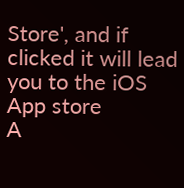Store', and if clicked it will lead you to the iOS App store
A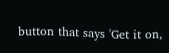button that says 'Get it on,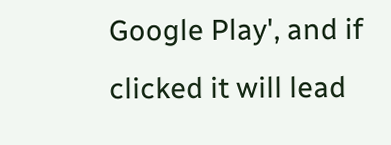Google Play', and if clicked it will lead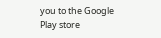you to the Google Play store